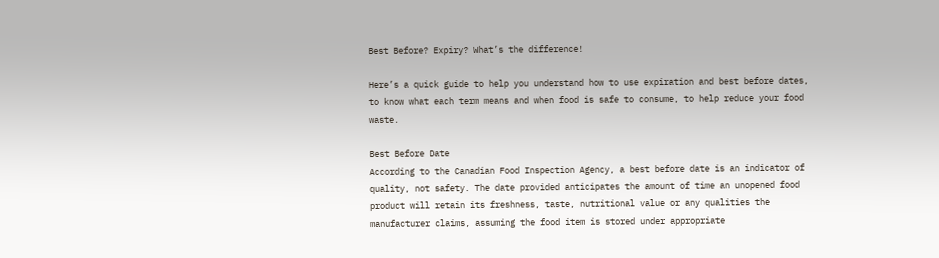Best Before? Expiry? What’s the difference!

Here’s a quick guide to help you understand how to use expiration and best before dates, to know what each term means and when food is safe to consume, to help reduce your food waste.

Best Before Date
According to the Canadian Food Inspection Agency, a best before date is an indicator of quality, not safety. The date provided anticipates the amount of time an unopened food product will retain its freshness, taste, nutritional value or any qualities the manufacturer claims, assuming the food item is stored under appropriate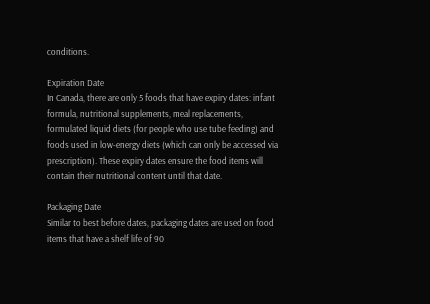conditions.

Expiration Date
In Canada, there are only 5 foods that have expiry dates: infant formula, nutritional supplements, meal replacements, formulated liquid diets (for people who use tube feeding) and foods used in low-energy diets (which can only be accessed via prescription). These expiry dates ensure the food items will contain their nutritional content until that date.

Packaging Date
Similar to best before dates, packaging dates are used on food items that have a shelf life of 90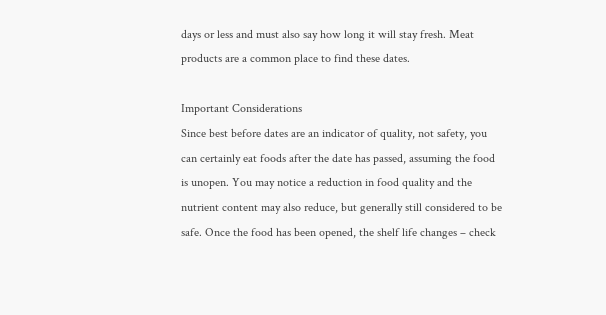days or less and must also say how long it will stay fresh. Meat products are a common place to find these dates.

Important Considerations
Since best before dates are an indicator of quality, not safety, you can certainly eat foods after the date has passed, assuming the food is unopen. You may notice a reduction in food quality and the nutrient content may also reduce, but generally still considered to be safe. Once the food has been opened, the shelf life changes – check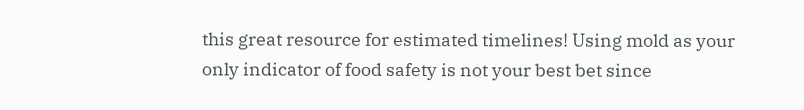this great resource for estimated timelines! Using mold as your only indicator of food safety is not your best bet since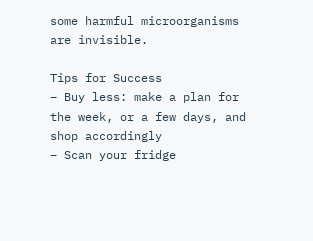some harmful microorganisms are invisible.

Tips for Success
– Buy less: make a plan for the week, or a few days, and shop accordingly
– Scan your fridge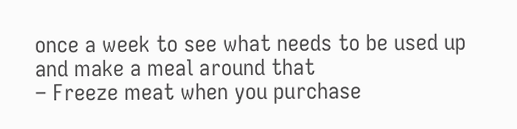once a week to see what needs to be used up and make a meal around that
– Freeze meat when you purchase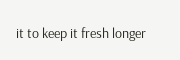it to keep it fresh longer